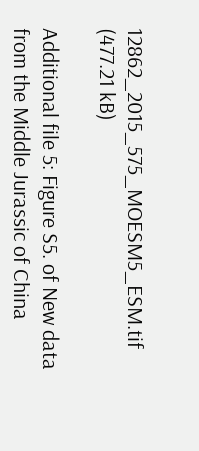12862_2015_575_MOESM5_ESM.tif (477.21 kB)

Additional file 5: Figure S5. of New data from the Middle Jurassic of China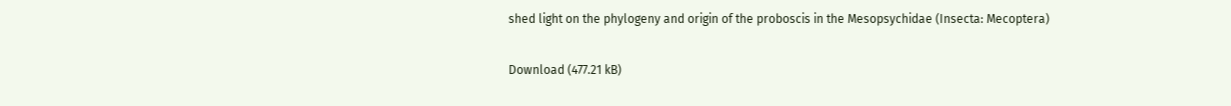shed light on the phylogeny and origin of the proboscis in the Mesopsychidae (Insecta: Mecoptera)

Download (477.21 kB)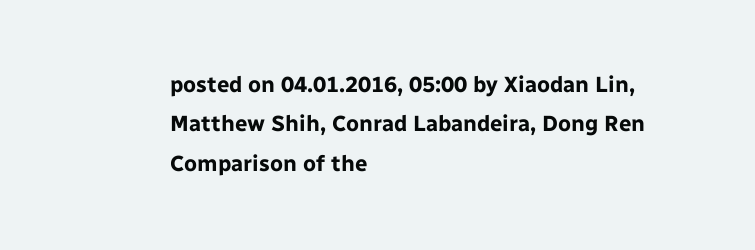posted on 04.01.2016, 05:00 by Xiaodan Lin, Matthew Shih, Conrad Labandeira, Dong Ren
Comparison of the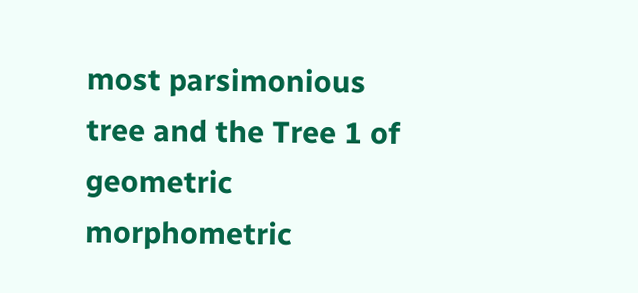most parsimonious tree and the Tree 1 of geometric morphometric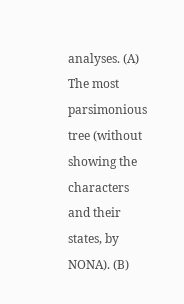analyses. (A) The most parsimonious tree (without showing the characters and their states, by NONA). (B)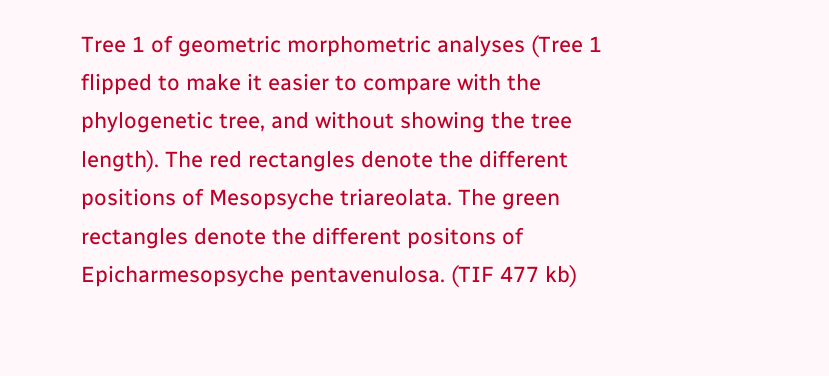Tree 1 of geometric morphometric analyses (Tree 1 flipped to make it easier to compare with the phylogenetic tree, and without showing the tree length). The red rectangles denote the different positions of Mesopsyche triareolata. The green rectangles denote the different positons of Epicharmesopsyche pentavenulosa. (TIF 477 kb)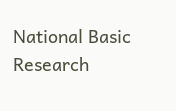National Basic Research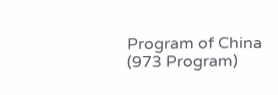Program of China (973 Program)